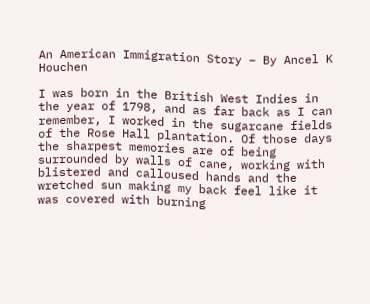An American Immigration Story – By Ancel K Houchen

I was born in the British West Indies in the year of 1798, and as far back as I can remember, I worked in the sugarcane fields of the Rose Hall plantation. Of those days the sharpest memories are of being surrounded by walls of cane, working with blistered and calloused hands and the wretched sun making my back feel like it was covered with burning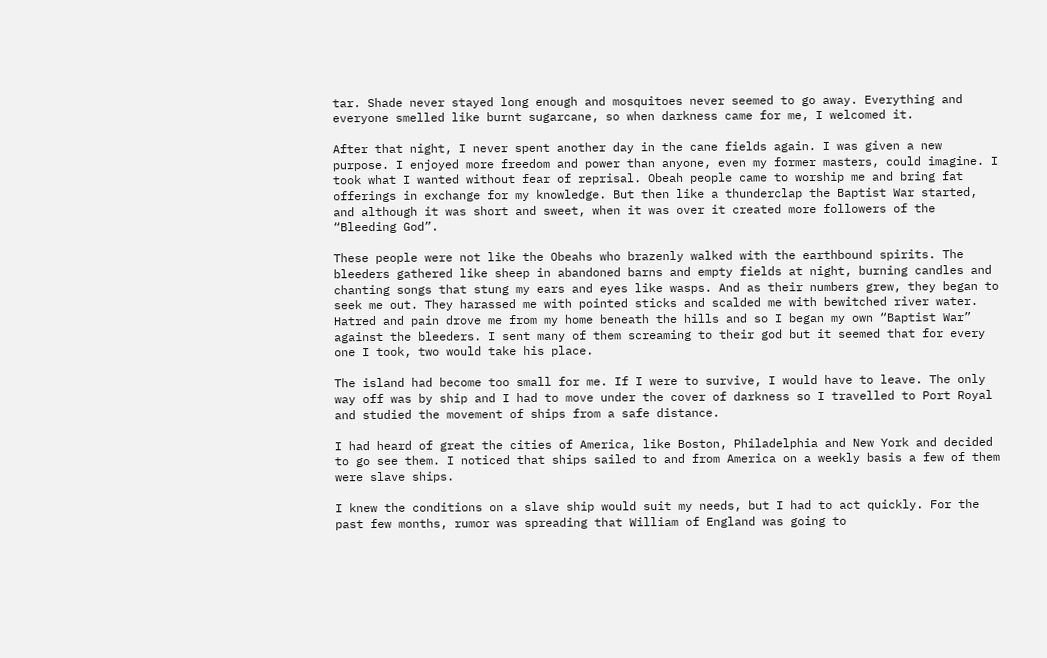tar. Shade never stayed long enough and mosquitoes never seemed to go away. Everything and everyone smelled like burnt sugarcane, so when darkness came for me, I welcomed it.

After that night, I never spent another day in the cane fields again. I was given a new purpose. I enjoyed more freedom and power than anyone, even my former masters, could imagine. I took what I wanted without fear of reprisal. Obeah people came to worship me and bring fat offerings in exchange for my knowledge. But then like a thunderclap the Baptist War started, and although it was short and sweet, when it was over it created more followers of the “Bleeding God”.

These people were not like the Obeahs who brazenly walked with the earthbound spirits. The bleeders gathered like sheep in abandoned barns and empty fields at night, burning candles and chanting songs that stung my ears and eyes like wasps. And as their numbers grew, they began to seek me out. They harassed me with pointed sticks and scalded me with bewitched river water. Hatred and pain drove me from my home beneath the hills and so I began my own “Baptist War” against the bleeders. I sent many of them screaming to their god but it seemed that for every one I took, two would take his place.

The island had become too small for me. If I were to survive, I would have to leave. The only way off was by ship and I had to move under the cover of darkness so I travelled to Port Royal and studied the movement of ships from a safe distance.

I had heard of great the cities of America, like Boston, Philadelphia and New York and decided to go see them. I noticed that ships sailed to and from America on a weekly basis a few of them were slave ships.

I knew the conditions on a slave ship would suit my needs, but I had to act quickly. For the past few months, rumor was spreading that William of England was going to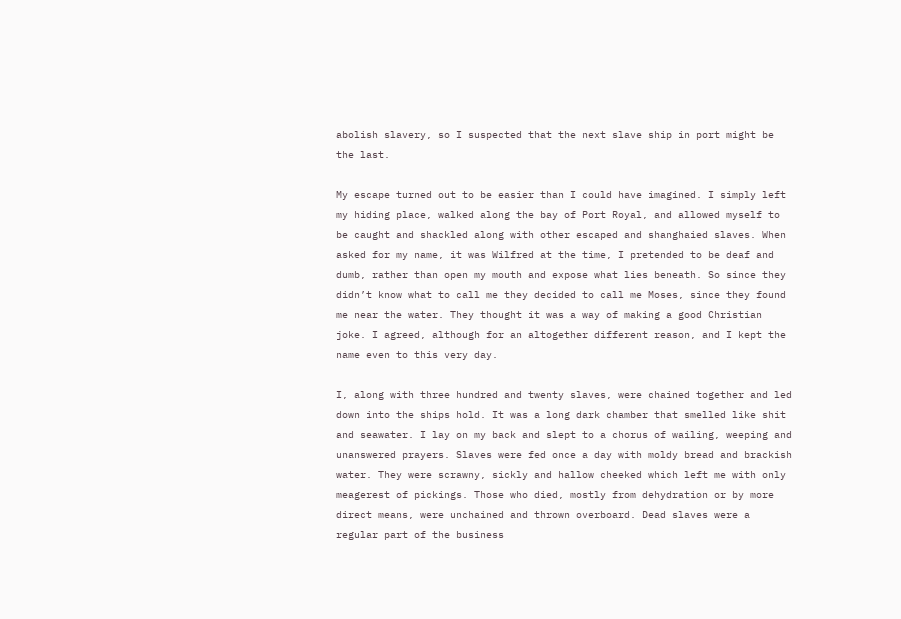abolish slavery, so I suspected that the next slave ship in port might be the last.

My escape turned out to be easier than I could have imagined. I simply left my hiding place, walked along the bay of Port Royal, and allowed myself to be caught and shackled along with other escaped and shanghaied slaves. When asked for my name, it was Wilfred at the time, I pretended to be deaf and dumb, rather than open my mouth and expose what lies beneath. So since they didn’t know what to call me they decided to call me Moses, since they found me near the water. They thought it was a way of making a good Christian joke. I agreed, although for an altogether different reason, and I kept the name even to this very day.

I, along with three hundred and twenty slaves, were chained together and led down into the ships hold. It was a long dark chamber that smelled like shit and seawater. I lay on my back and slept to a chorus of wailing, weeping and unanswered prayers. Slaves were fed once a day with moldy bread and brackish water. They were scrawny, sickly and hallow cheeked which left me with only meagerest of pickings. Those who died, mostly from dehydration or by more direct means, were unchained and thrown overboard. Dead slaves were a regular part of the business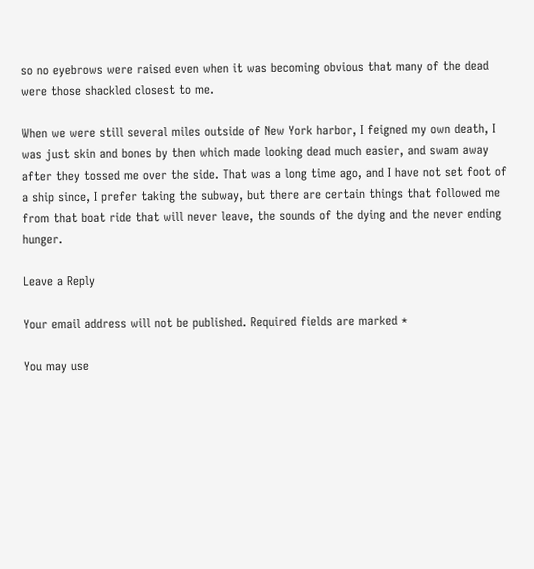so no eyebrows were raised even when it was becoming obvious that many of the dead were those shackled closest to me.

When we were still several miles outside of New York harbor, I feigned my own death, I was just skin and bones by then which made looking dead much easier, and swam away after they tossed me over the side. That was a long time ago, and I have not set foot of a ship since, I prefer taking the subway, but there are certain things that followed me from that boat ride that will never leave, the sounds of the dying and the never ending hunger.

Leave a Reply

Your email address will not be published. Required fields are marked *

You may use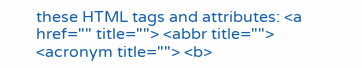these HTML tags and attributes: <a href="" title=""> <abbr title=""> <acronym title=""> <b>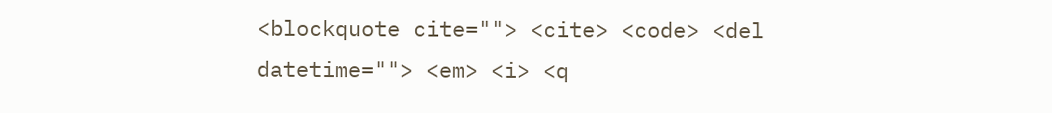<blockquote cite=""> <cite> <code> <del datetime=""> <em> <i> <q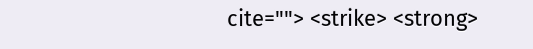cite=""> <strike> <strong>